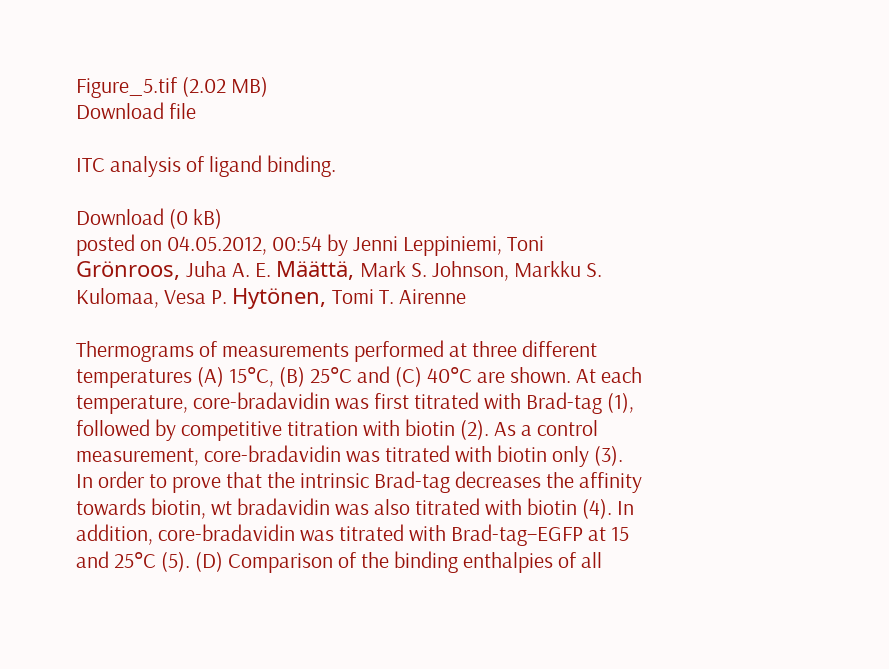Figure_5.tif (2.02 MB)
Download file

ITC analysis of ligand binding.

Download (0 kB)
posted on 04.05.2012, 00:54 by Jenni Leppiniemi, Toni Grönroos, Juha A. E. Määttä, Mark S. Johnson, Markku S. Kulomaa, Vesa P. Hytönen, Tomi T. Airenne

Thermograms of measurements performed at three different temperatures (A) 15°C, (B) 25°C and (C) 40°C are shown. At each temperature, core-bradavidin was first titrated with Brad-tag (1), followed by competitive titration with biotin (2). As a control measurement, core-bradavidin was titrated with biotin only (3). In order to prove that the intrinsic Brad-tag decreases the affinity towards biotin, wt bradavidin was also titrated with biotin (4). In addition, core-bradavidin was titrated with Brad-tag–EGFP at 15 and 25°C (5). (D) Comparison of the binding enthalpies of all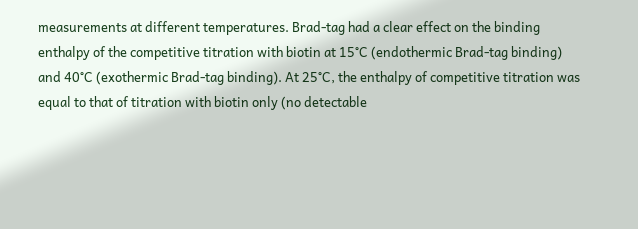measurements at different temperatures. Brad-tag had a clear effect on the binding enthalpy of the competitive titration with biotin at 15°C (endothermic Brad-tag binding) and 40°C (exothermic Brad-tag binding). At 25°C, the enthalpy of competitive titration was equal to that of titration with biotin only (no detectable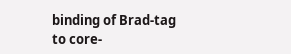binding of Brad-tag to core-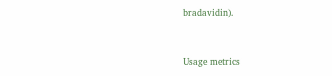bradavidin).


Usage metrics